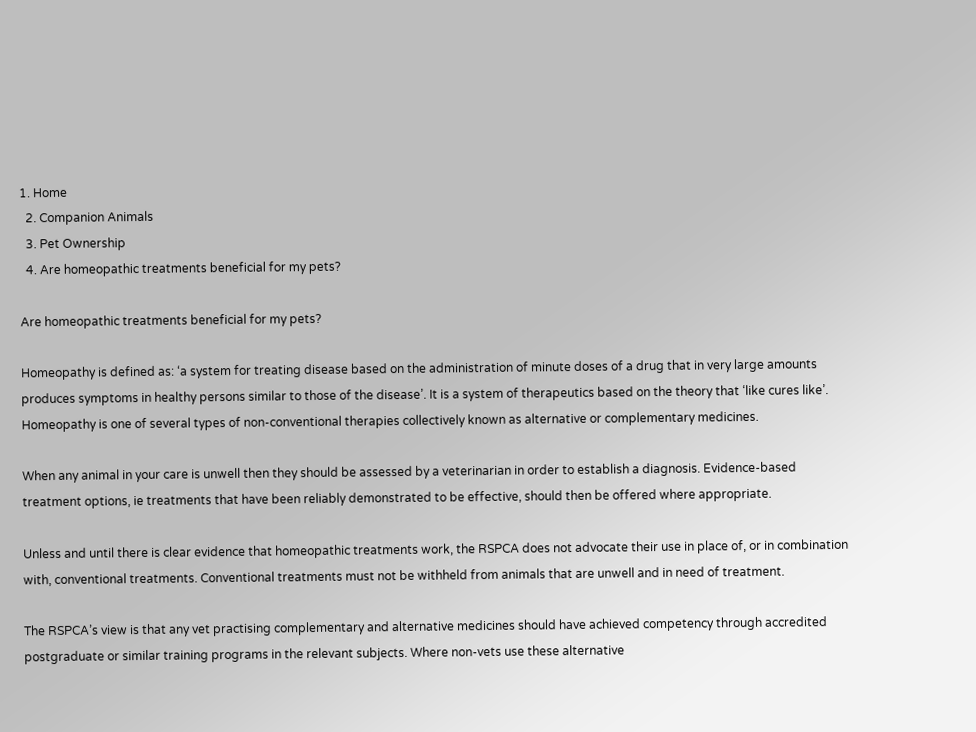1. Home
  2. Companion Animals
  3. Pet Ownership
  4. Are homeopathic treatments beneficial for my pets?

Are homeopathic treatments beneficial for my pets?

Homeopathy is defined as: ‘a system for treating disease based on the administration of minute doses of a drug that in very large amounts produces symptoms in healthy persons similar to those of the disease’. It is a system of therapeutics based on the theory that ‘like cures like’. Homeopathy is one of several types of non-conventional therapies collectively known as alternative or complementary medicines.

When any animal in your care is unwell then they should be assessed by a veterinarian in order to establish a diagnosis. Evidence-based treatment options, ie treatments that have been reliably demonstrated to be effective, should then be offered where appropriate.

Unless and until there is clear evidence that homeopathic treatments work, the RSPCA does not advocate their use in place of, or in combination with, conventional treatments. Conventional treatments must not be withheld from animals that are unwell and in need of treatment.

The RSPCA’s view is that any vet practising complementary and alternative medicines should have achieved competency through accredited postgraduate or similar training programs in the relevant subjects. Where non-vets use these alternative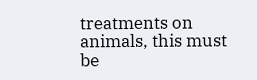treatments on animals, this must be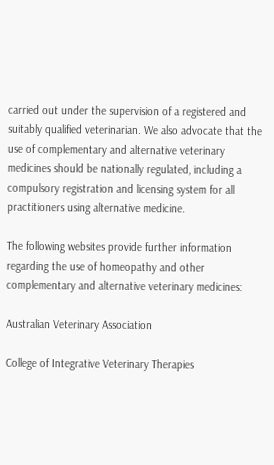carried out under the supervision of a registered and suitably qualified veterinarian. We also advocate that the use of complementary and alternative veterinary medicines should be nationally regulated, including a compulsory registration and licensing system for all practitioners using alternative medicine.

The following websites provide further information regarding the use of homeopathy and other complementary and alternative veterinary medicines:

Australian Veterinary Association

College of Integrative Veterinary Therapies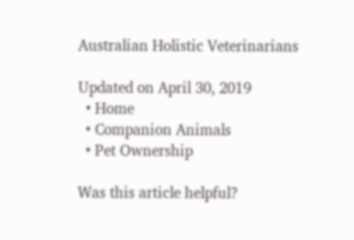Australian Holistic Veterinarians

Updated on April 30, 2019
  • Home
  • Companion Animals
  • Pet Ownership

Was this article helpful?